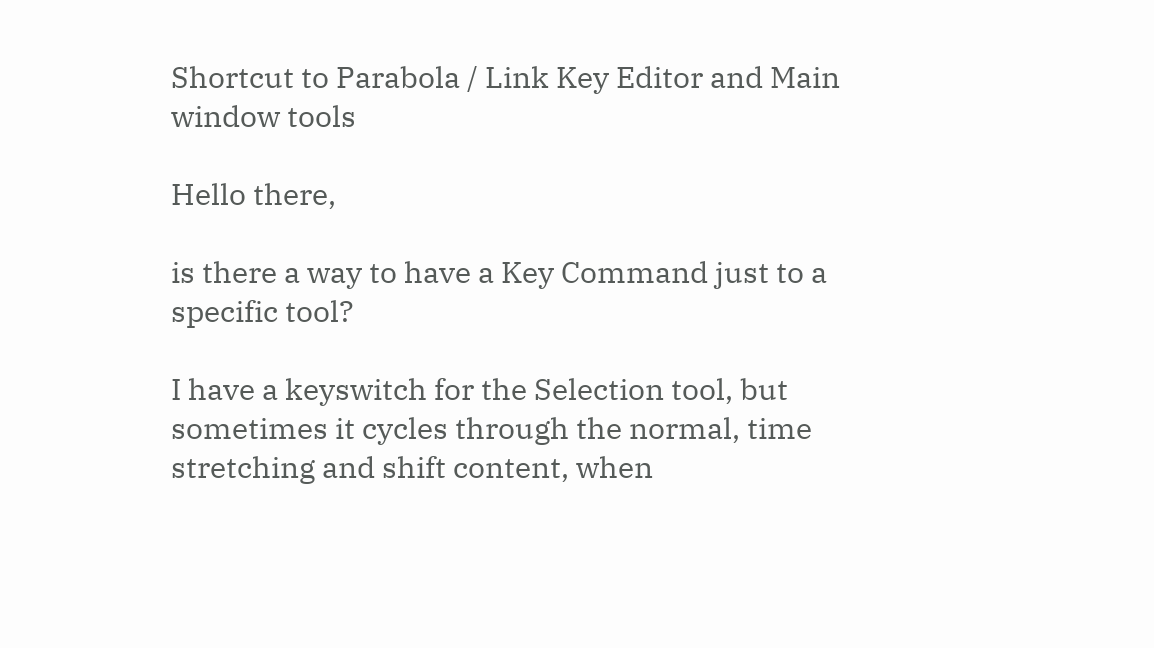Shortcut to Parabola / Link Key Editor and Main window tools

Hello there,

is there a way to have a Key Command just to a specific tool?

I have a keyswitch for the Selection tool, but sometimes it cycles through the normal, time stretching and shift content, when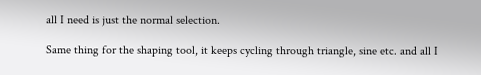all I need is just the normal selection.

Same thing for the shaping tool, it keeps cycling through triangle, sine etc. and all I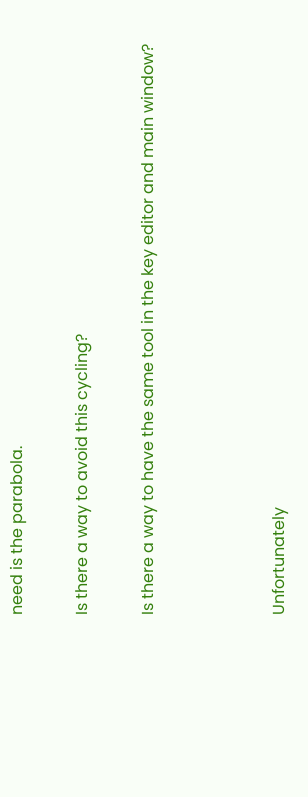need is the parabola.

Is there a way to avoid this cycling?

Is there a way to have the same tool in the key editor and main window?



Unfortunately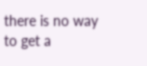there is no way to get a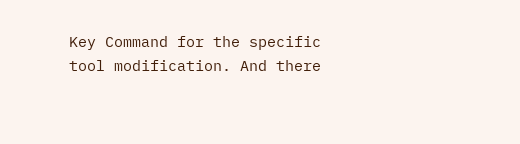Key Command for the specific tool modification. And there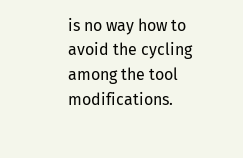is no way how to avoid the cycling among the tool modifications.